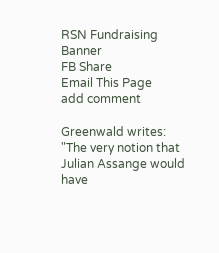RSN Fundraising Banner
FB Share
Email This Page
add comment

Greenwald writes: "The very notion that Julian Assange would have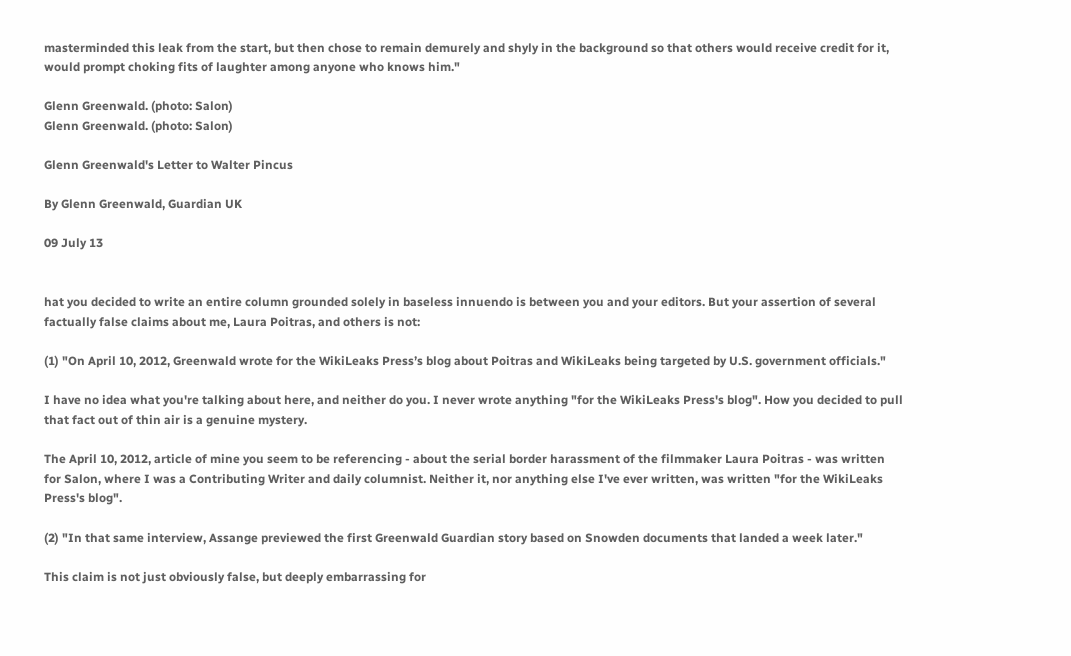masterminded this leak from the start, but then chose to remain demurely and shyly in the background so that others would receive credit for it, would prompt choking fits of laughter among anyone who knows him."

Glenn Greenwald. (photo: Salon)
Glenn Greenwald. (photo: Salon)

Glenn Greenwald's Letter to Walter Pincus

By Glenn Greenwald, Guardian UK

09 July 13


hat you decided to write an entire column grounded solely in baseless innuendo is between you and your editors. But your assertion of several factually false claims about me, Laura Poitras, and others is not:

(1) "On April 10, 2012, Greenwald wrote for the WikiLeaks Press’s blog about Poitras and WikiLeaks being targeted by U.S. government officials."

I have no idea what you're talking about here, and neither do you. I never wrote anything "for the WikiLeaks Press's blog". How you decided to pull that fact out of thin air is a genuine mystery.

The April 10, 2012, article of mine you seem to be referencing - about the serial border harassment of the filmmaker Laura Poitras - was written for Salon, where I was a Contributing Writer and daily columnist. Neither it, nor anything else I've ever written, was written "for the WikiLeaks Press's blog".

(2) "In that same interview, Assange previewed the first Greenwald Guardian story based on Snowden documents that landed a week later."

This claim is not just obviously false, but deeply embarrassing for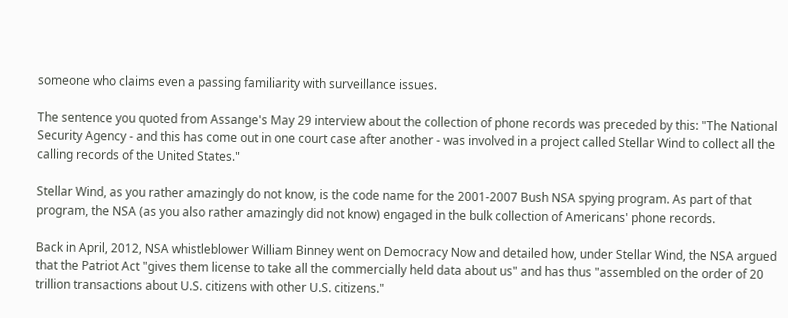someone who claims even a passing familiarity with surveillance issues.

The sentence you quoted from Assange's May 29 interview about the collection of phone records was preceded by this: "The National Security Agency - and this has come out in one court case after another - was involved in a project called Stellar Wind to collect all the calling records of the United States."

Stellar Wind, as you rather amazingly do not know, is the code name for the 2001-2007 Bush NSA spying program. As part of that program, the NSA (as you also rather amazingly did not know) engaged in the bulk collection of Americans' phone records.

Back in April, 2012, NSA whistleblower William Binney went on Democracy Now and detailed how, under Stellar Wind, the NSA argued that the Patriot Act "gives them license to take all the commercially held data about us" and has thus "assembled on the order of 20 trillion transactions about U.S. citizens with other U.S. citizens."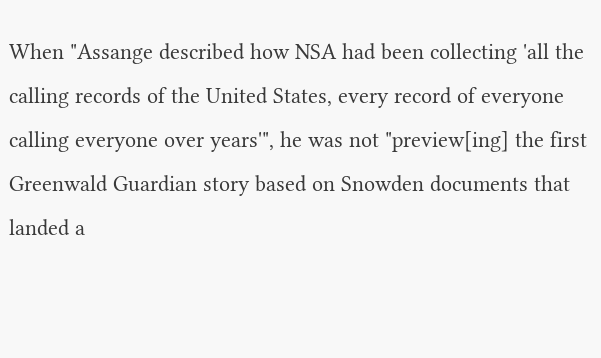When "Assange described how NSA had been collecting 'all the calling records of the United States, every record of everyone calling everyone over years'", he was not "preview[ing] the first Greenwald Guardian story based on Snowden documents that landed a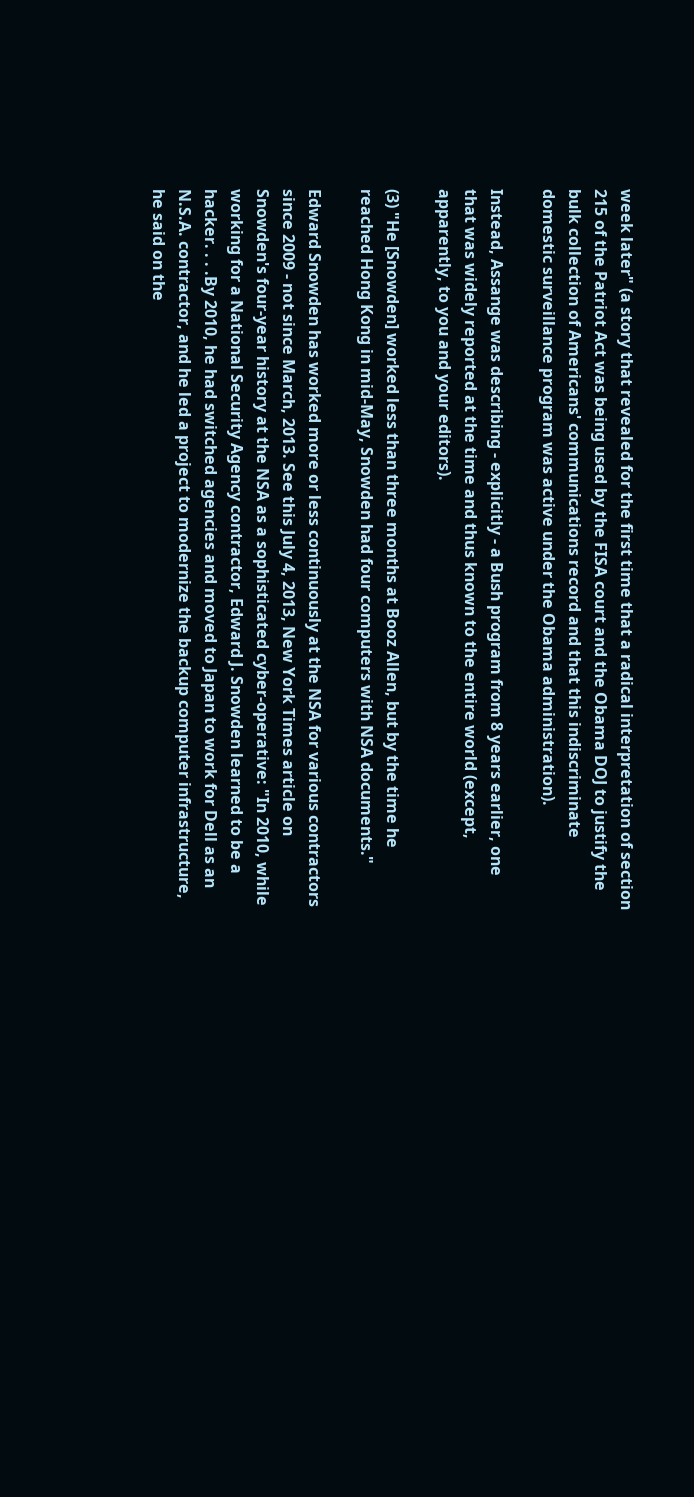week later" (a story that revealed for the first time that a radical interpretation of section 215 of the Patriot Act was being used by the FISA court and the Obama DOJ to justify the bulk collection of Americans' communications record and that this indiscriminate domestic surveillance program was active under the Obama administration).

Instead, Assange was describing - explicitly - a Bush program from 8 years earlier, one that was widely reported at the time and thus known to the entire world (except, apparently, to you and your editors).

(3) "He [Snowden] worked less than three months at Booz Allen, but by the time he reached Hong Kong in mid-May, Snowden had four computers with NSA documents."

Edward Snowden has worked more or less continuously at the NSA for various contractors since 2009 - not since March, 2013. See this July 4, 2013, New York Times article on Snowden's four-year history at the NSA as a sophisticated cyber-operative: "In 2010, while working for a National Security Agency contractor, Edward J. Snowden learned to be a hacker. . . .By 2010, he had switched agencies and moved to Japan to work for Dell as an N.S.A. contractor, and he led a project to modernize the backup computer infrastructure, he said on the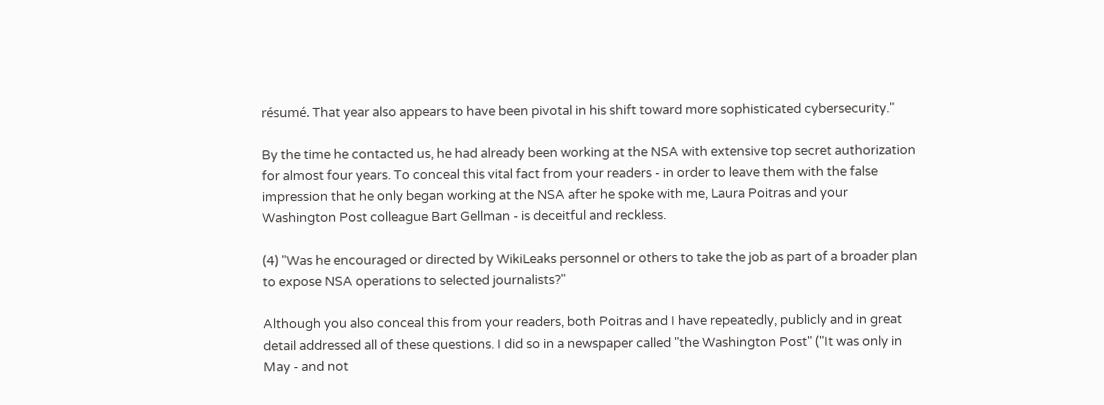résumé. That year also appears to have been pivotal in his shift toward more sophisticated cybersecurity."

By the time he contacted us, he had already been working at the NSA with extensive top secret authorization for almost four years. To conceal this vital fact from your readers - in order to leave them with the false impression that he only began working at the NSA after he spoke with me, Laura Poitras and your Washington Post colleague Bart Gellman - is deceitful and reckless.

(4) "Was he encouraged or directed by WikiLeaks personnel or others to take the job as part of a broader plan to expose NSA operations to selected journalists?"

Although you also conceal this from your readers, both Poitras and I have repeatedly, publicly and in great detail addressed all of these questions. I did so in a newspaper called "the Washington Post" ("It was only in May - and not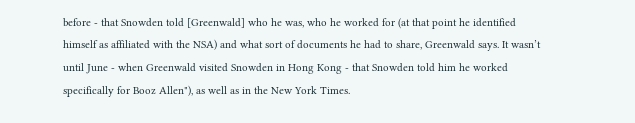before - that Snowden told [Greenwald] who he was, who he worked for (at that point he identified himself as affiliated with the NSA) and what sort of documents he had to share, Greenwald says. It wasn’t until June - when Greenwald visited Snowden in Hong Kong - that Snowden told him he worked specifically for Booz Allen"), as well as in the New York Times.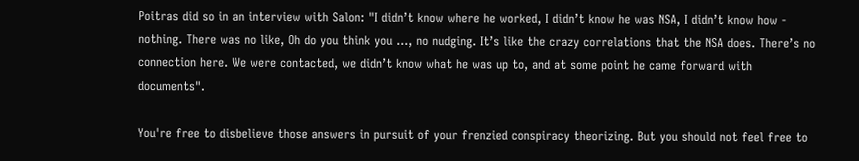Poitras did so in an interview with Salon: "I didn’t know where he worked, I didn’t know he was NSA, I didn’t know how - nothing. There was no like, Oh do you think you …, no nudging. It’s like the crazy correlations that the NSA does. There’s no connection here. We were contacted, we didn’t know what he was up to, and at some point he came forward with documents".

You're free to disbelieve those answers in pursuit of your frenzied conspiracy theorizing. But you should not feel free to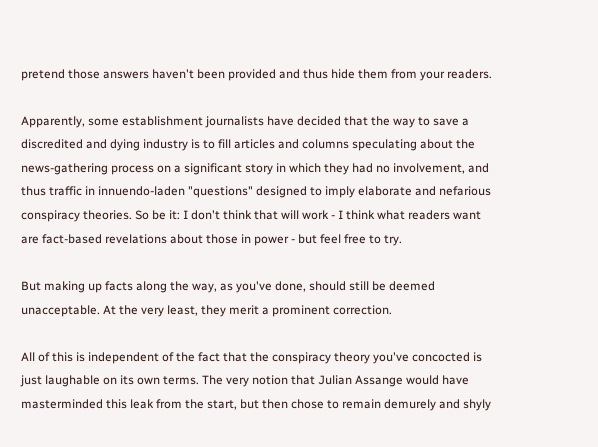pretend those answers haven't been provided and thus hide them from your readers.

Apparently, some establishment journalists have decided that the way to save a discredited and dying industry is to fill articles and columns speculating about the news-gathering process on a significant story in which they had no involvement, and thus traffic in innuendo-laden "questions" designed to imply elaborate and nefarious conspiracy theories. So be it: I don't think that will work - I think what readers want are fact-based revelations about those in power - but feel free to try.

But making up facts along the way, as you've done, should still be deemed unacceptable. At the very least, they merit a prominent correction.

All of this is independent of the fact that the conspiracy theory you've concocted is just laughable on its own terms. The very notion that Julian Assange would have masterminded this leak from the start, but then chose to remain demurely and shyly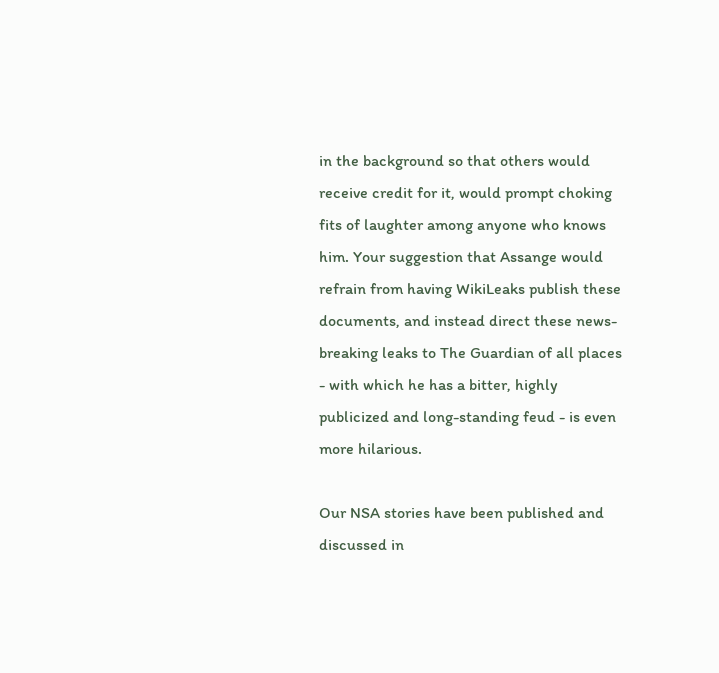in the background so that others would receive credit for it, would prompt choking fits of laughter among anyone who knows him. Your suggestion that Assange would refrain from having WikiLeaks publish these documents, and instead direct these news-breaking leaks to The Guardian of all places - with which he has a bitter, highly publicized and long-standing feud - is even more hilarious.

Our NSA stories have been published and discussed in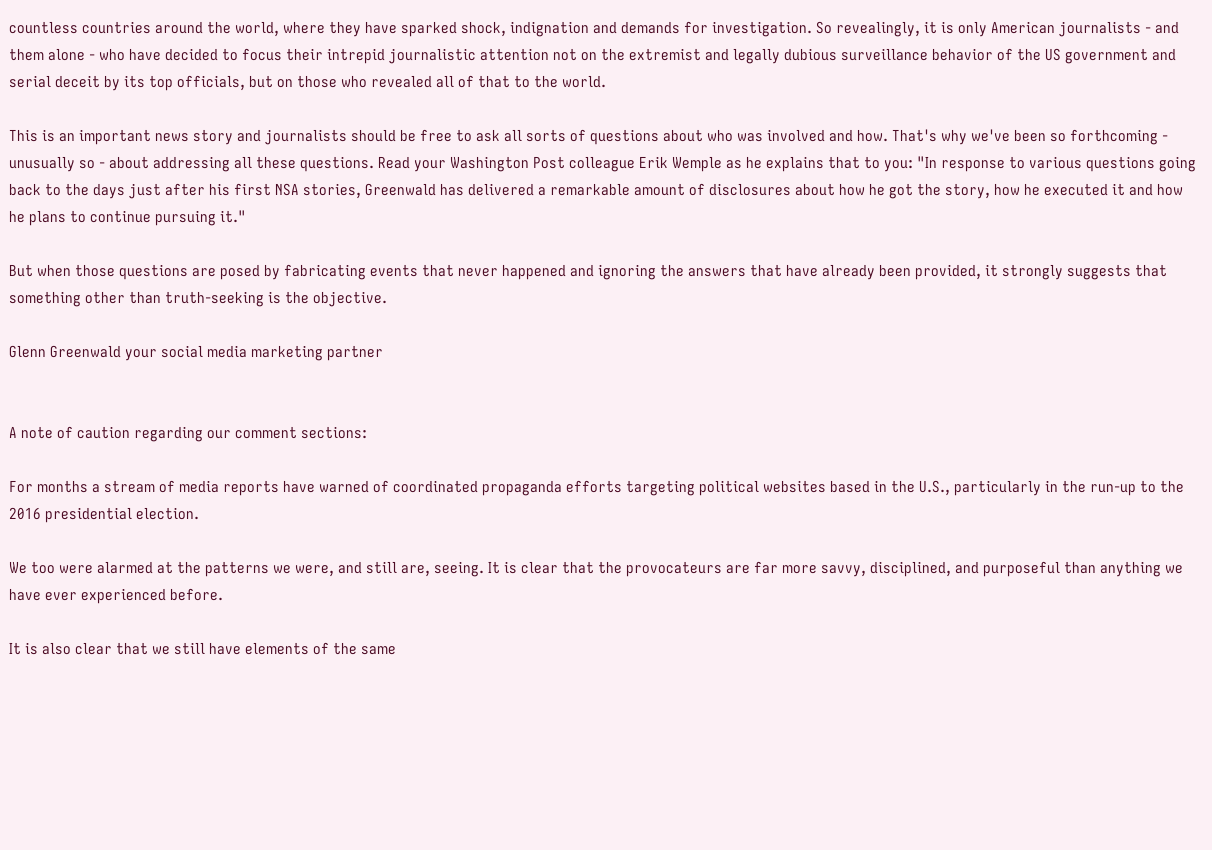countless countries around the world, where they have sparked shock, indignation and demands for investigation. So revealingly, it is only American journalists - and them alone - who have decided to focus their intrepid journalistic attention not on the extremist and legally dubious surveillance behavior of the US government and serial deceit by its top officials, but on those who revealed all of that to the world.

This is an important news story and journalists should be free to ask all sorts of questions about who was involved and how. That's why we've been so forthcoming - unusually so - about addressing all these questions. Read your Washington Post colleague Erik Wemple as he explains that to you: "In response to various questions going back to the days just after his first NSA stories, Greenwald has delivered a remarkable amount of disclosures about how he got the story, how he executed it and how he plans to continue pursuing it."

But when those questions are posed by fabricating events that never happened and ignoring the answers that have already been provided, it strongly suggests that something other than truth-seeking is the objective.

Glenn Greenwald your social media marketing partner


A note of caution regarding our comment sections:

For months a stream of media reports have warned of coordinated propaganda efforts targeting political websites based in the U.S., particularly in the run-up to the 2016 presidential election.

We too were alarmed at the patterns we were, and still are, seeing. It is clear that the provocateurs are far more savvy, disciplined, and purposeful than anything we have ever experienced before.

It is also clear that we still have elements of the same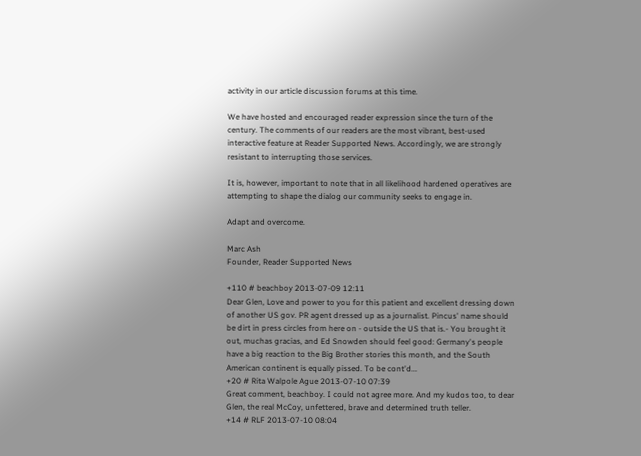activity in our article discussion forums at this time.

We have hosted and encouraged reader expression since the turn of the century. The comments of our readers are the most vibrant, best-used interactive feature at Reader Supported News. Accordingly, we are strongly resistant to interrupting those services.

It is, however, important to note that in all likelihood hardened operatives are attempting to shape the dialog our community seeks to engage in.

Adapt and overcome.

Marc Ash
Founder, Reader Supported News

+110 # beachboy 2013-07-09 12:11
Dear Glen, Love and power to you for this patient and excellent dressing down of another US gov. PR agent dressed up as a journalist. Pincus' name should be dirt in press circles from here on - outside the US that is.- You brought it out, muchas gracias, and Ed Snowden should feel good: Germany's people have a big reaction to the Big Brother stories this month, and the South American continent is equally pissed. To be cont'd...
+20 # Rita Walpole Ague 2013-07-10 07:39
Great comment, beachboy. I could not agree more. And my kudos too, to dear Glen, the real McCoy, unfettered, brave and determined truth teller.
+14 # RLF 2013-07-10 08:04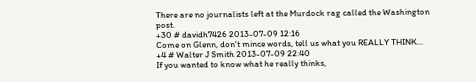There are no journalists left at the Murdock rag called the Washington post.
+30 # davidh7426 2013-07-09 12:16
Come on Glenn, don't mince words, tell us what you REALLY THINK...
+4 # Walter J Smith 2013-07-09 22:40
If you wanted to know what he really thinks,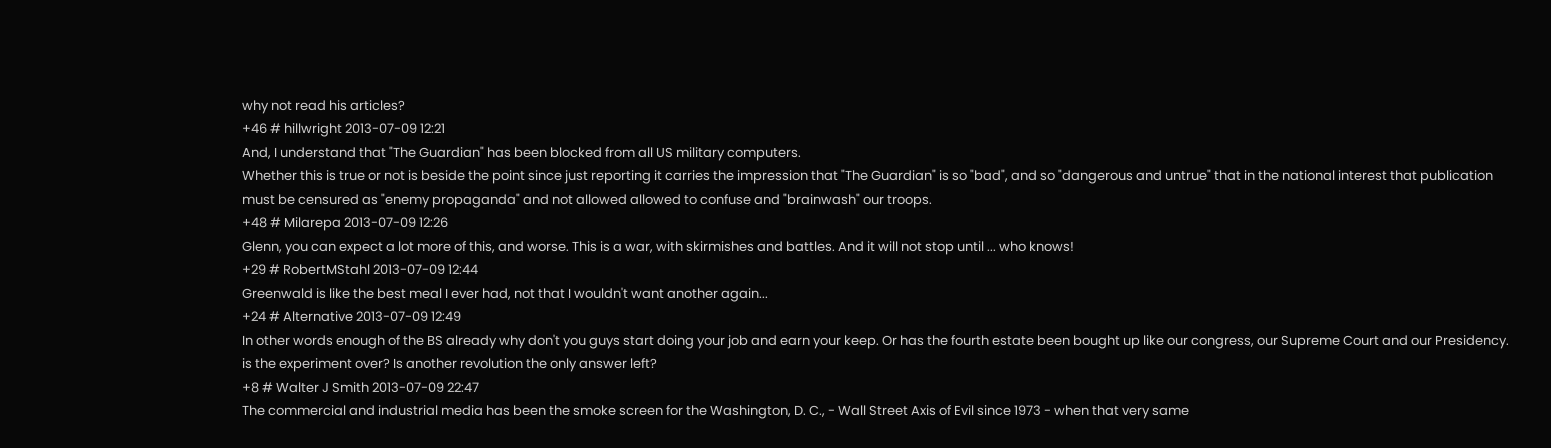why not read his articles?
+46 # hillwright 2013-07-09 12:21
And, I understand that "The Guardian" has been blocked from all US military computers.
Whether this is true or not is beside the point since just reporting it carries the impression that "The Guardian" is so "bad", and so "dangerous and untrue" that in the national interest that publication must be censured as "enemy propaganda" and not allowed allowed to confuse and "brainwash" our troops.
+48 # Milarepa 2013-07-09 12:26
Glenn, you can expect a lot more of this, and worse. This is a war, with skirmishes and battles. And it will not stop until ... who knows!
+29 # RobertMStahl 2013-07-09 12:44
Greenwald is like the best meal I ever had, not that I wouldn't want another again...
+24 # Alternative 2013-07-09 12:49
In other words enough of the BS already why don't you guys start doing your job and earn your keep. Or has the fourth estate been bought up like our congress, our Supreme Court and our Presidency. is the experiment over? Is another revolution the only answer left?
+8 # Walter J Smith 2013-07-09 22:47
The commercial and industrial media has been the smoke screen for the Washington, D. C., - Wall Street Axis of Evil since 1973 - when that very same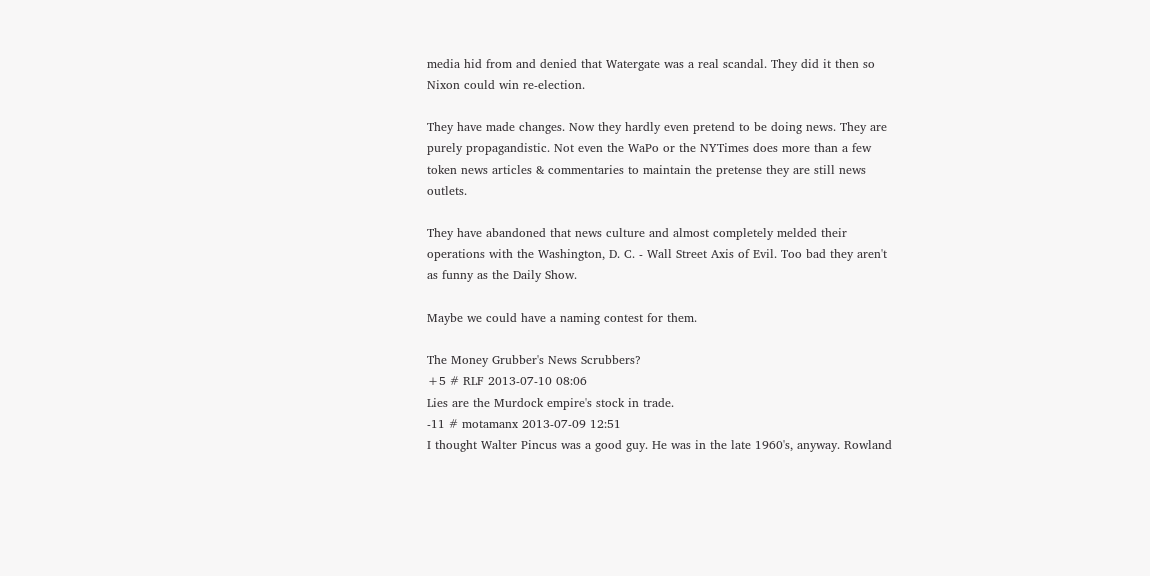media hid from and denied that Watergate was a real scandal. They did it then so Nixon could win re-election.

They have made changes. Now they hardly even pretend to be doing news. They are purely propagandistic. Not even the WaPo or the NYTimes does more than a few token news articles & commentaries to maintain the pretense they are still news outlets.

They have abandoned that news culture and almost completely melded their operations with the Washington, D. C. - Wall Street Axis of Evil. Too bad they aren't as funny as the Daily Show.

Maybe we could have a naming contest for them.

The Money Grubber's News Scrubbers?
+5 # RLF 2013-07-10 08:06
Lies are the Murdock empire's stock in trade.
-11 # motamanx 2013-07-09 12:51
I thought Walter Pincus was a good guy. He was in the late 1960's, anyway. Rowland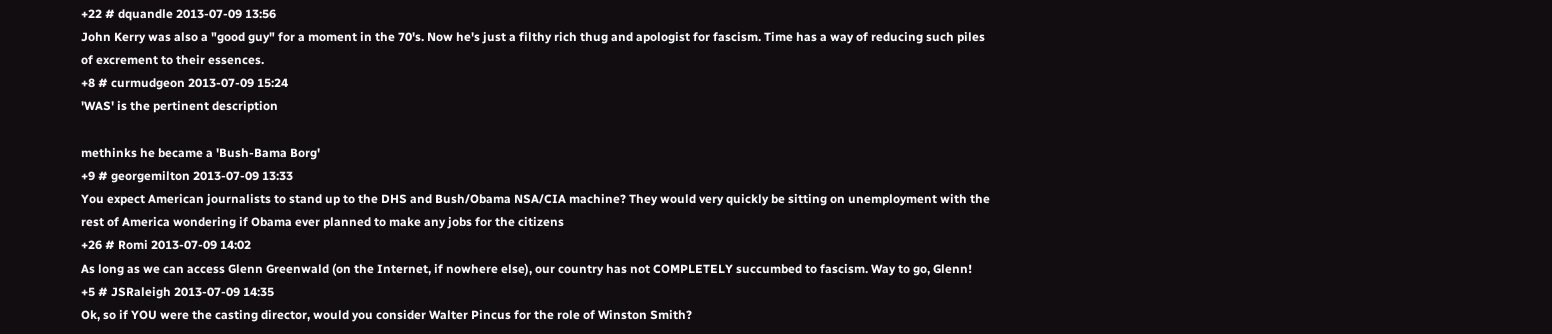+22 # dquandle 2013-07-09 13:56
John Kerry was also a "good guy" for a moment in the 70's. Now he's just a filthy rich thug and apologist for fascism. Time has a way of reducing such piles of excrement to their essences.
+8 # curmudgeon 2013-07-09 15:24
'WAS' is the pertinent description

methinks he became a 'Bush-Bama Borg'
+9 # georgemilton 2013-07-09 13:33
You expect American journalists to stand up to the DHS and Bush/Obama NSA/CIA machine? They would very quickly be sitting on unemployment with the rest of America wondering if Obama ever planned to make any jobs for the citizens
+26 # Romi 2013-07-09 14:02
As long as we can access Glenn Greenwald (on the Internet, if nowhere else), our country has not COMPLETELY succumbed to fascism. Way to go, Glenn!
+5 # JSRaleigh 2013-07-09 14:35
Ok, so if YOU were the casting director, would you consider Walter Pincus for the role of Winston Smith?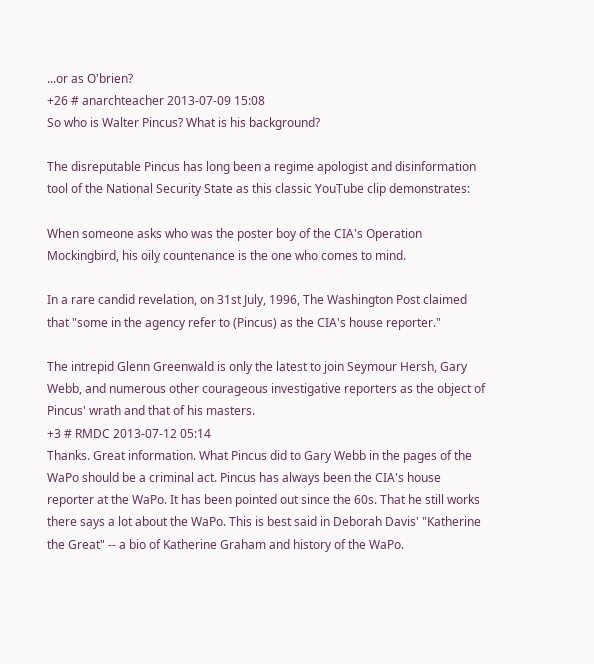...or as O'brien?
+26 # anarchteacher 2013-07-09 15:08
So who is Walter Pincus? What is his background?

The disreputable Pincus has long been a regime apologist and disinformation tool of the National Security State as this classic YouTube clip demonstrates:

When someone asks who was the poster boy of the CIA's Operation Mockingbird, his oily countenance is the one who comes to mind.

In a rare candid revelation, on 31st July, 1996, The Washington Post claimed that "some in the agency refer to (Pincus) as the CIA's house reporter."

The intrepid Glenn Greenwald is only the latest to join Seymour Hersh, Gary Webb, and numerous other courageous investigative reporters as the object of Pincus' wrath and that of his masters.
+3 # RMDC 2013-07-12 05:14
Thanks. Great information. What Pincus did to Gary Webb in the pages of the WaPo should be a criminal act. Pincus has always been the CIA's house reporter at the WaPo. It has been pointed out since the 60s. That he still works there says a lot about the WaPo. This is best said in Deborah Davis' "Katherine the Great" -- a bio of Katherine Graham and history of the WaPo.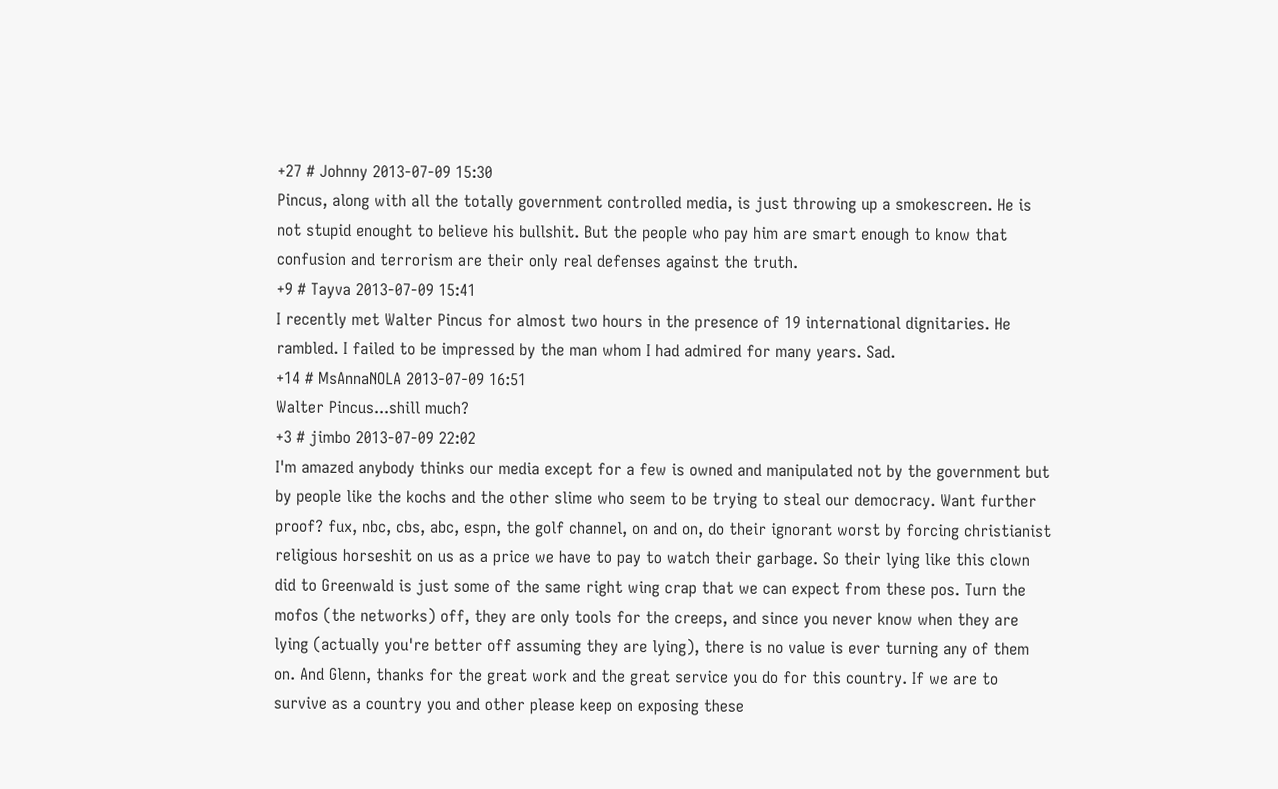+27 # Johnny 2013-07-09 15:30
Pincus, along with all the totally government controlled media, is just throwing up a smokescreen. He is not stupid enought to believe his bullshit. But the people who pay him are smart enough to know that confusion and terrorism are their only real defenses against the truth.
+9 # Tayva 2013-07-09 15:41
I recently met Walter Pincus for almost two hours in the presence of 19 international dignitaries. He rambled. I failed to be impressed by the man whom I had admired for many years. Sad.
+14 # MsAnnaNOLA 2013-07-09 16:51
Walter Pincus...shill much?
+3 # jimbo 2013-07-09 22:02
I'm amazed anybody thinks our media except for a few is owned and manipulated not by the government but by people like the kochs and the other slime who seem to be trying to steal our democracy. Want further proof? fux, nbc, cbs, abc, espn, the golf channel, on and on, do their ignorant worst by forcing christianist religious horseshit on us as a price we have to pay to watch their garbage. So their lying like this clown did to Greenwald is just some of the same right wing crap that we can expect from these pos. Turn the mofos (the networks) off, they are only tools for the creeps, and since you never know when they are lying (actually you're better off assuming they are lying), there is no value is ever turning any of them on. And Glenn, thanks for the great work and the great service you do for this country. If we are to survive as a country you and other please keep on exposing these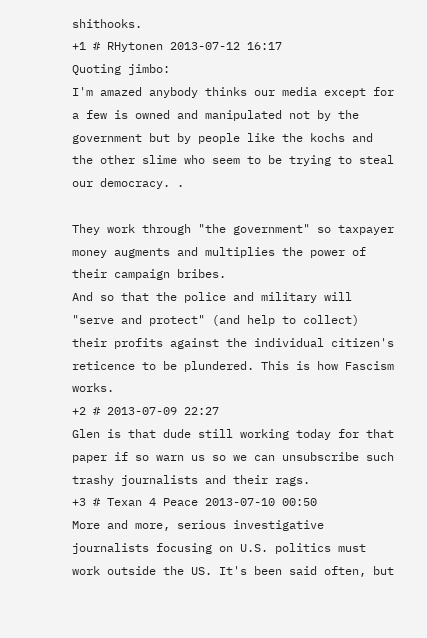shithooks.
+1 # RHytonen 2013-07-12 16:17
Quoting jimbo:
I'm amazed anybody thinks our media except for a few is owned and manipulated not by the government but by people like the kochs and the other slime who seem to be trying to steal our democracy. .

They work through "the government" so taxpayer money augments and multiplies the power of their campaign bribes.
And so that the police and military will "serve and protect" (and help to collect) their profits against the individual citizen's reticence to be plundered. This is how Fascism works.
+2 # 2013-07-09 22:27
Glen is that dude still working today for that paper if so warn us so we can unsubscribe such trashy journalists and their rags.
+3 # Texan 4 Peace 2013-07-10 00:50
More and more, serious investigative journalists focusing on U.S. politics must work outside the US. It's been said often, but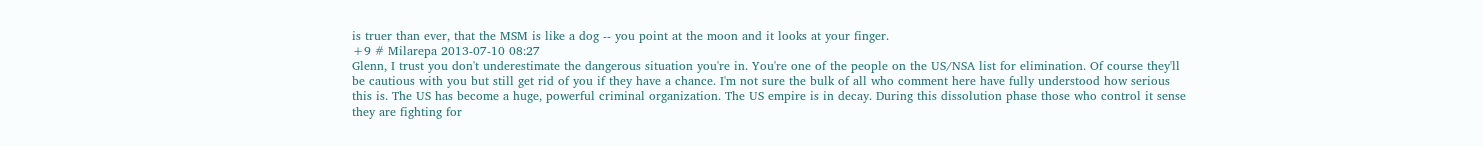is truer than ever, that the MSM is like a dog -- you point at the moon and it looks at your finger.
+9 # Milarepa 2013-07-10 08:27
Glenn, I trust you don't underestimate the dangerous situation you're in. You're one of the people on the US/NSA list for elimination. Of course they'll be cautious with you but still get rid of you if they have a chance. I'm not sure the bulk of all who comment here have fully understood how serious this is. The US has become a huge, powerful criminal organization. The US empire is in decay. During this dissolution phase those who control it sense they are fighting for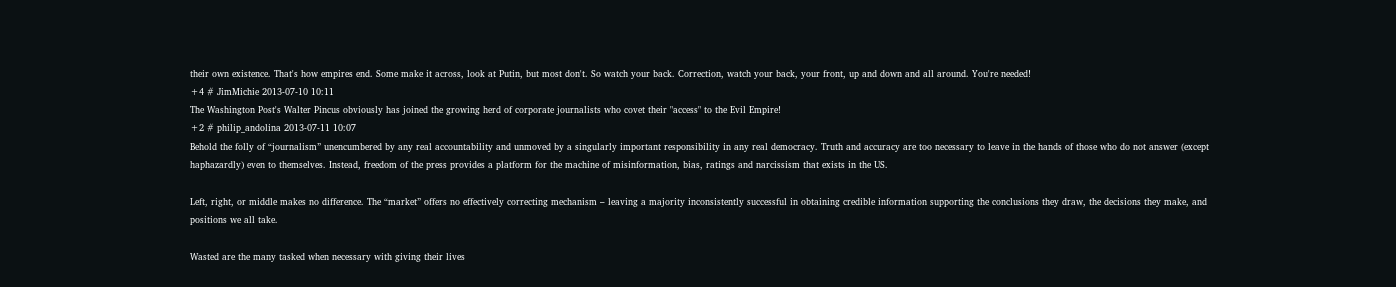their own existence. That's how empires end. Some make it across, look at Putin, but most don't. So watch your back. Correction, watch your back, your front, up and down and all around. You're needed!
+4 # JimMichie 2013-07-10 10:11
The Washington Post's Walter Pincus obviously has joined the growing herd of corporate journalists who covet their "access" to the Evil Empire!
+2 # philip_andolina 2013-07-11 10:07
Behold the folly of “journalism” unencumbered by any real accountability and unmoved by a singularly important responsibility in any real democracy. Truth and accuracy are too necessary to leave in the hands of those who do not answer (except haphazardly) even to themselves. Instead, freedom of the press provides a platform for the machine of misinformation, bias, ratings and narcissism that exists in the US.

Left, right, or middle makes no difference. The “market” offers no effectively correcting mechanism – leaving a majority inconsistently successful in obtaining credible information supporting the conclusions they draw, the decisions they make, and positions we all take.

Wasted are the many tasked when necessary with giving their lives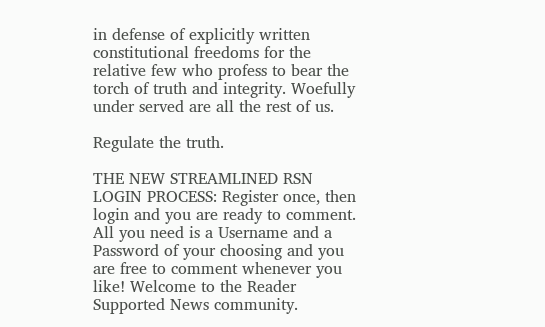in defense of explicitly written constitutional freedoms for the relative few who profess to bear the torch of truth and integrity. Woefully under served are all the rest of us.

Regulate the truth.

THE NEW STREAMLINED RSN LOGIN PROCESS: Register once, then login and you are ready to comment. All you need is a Username and a Password of your choosing and you are free to comment whenever you like! Welcome to the Reader Supported News community.